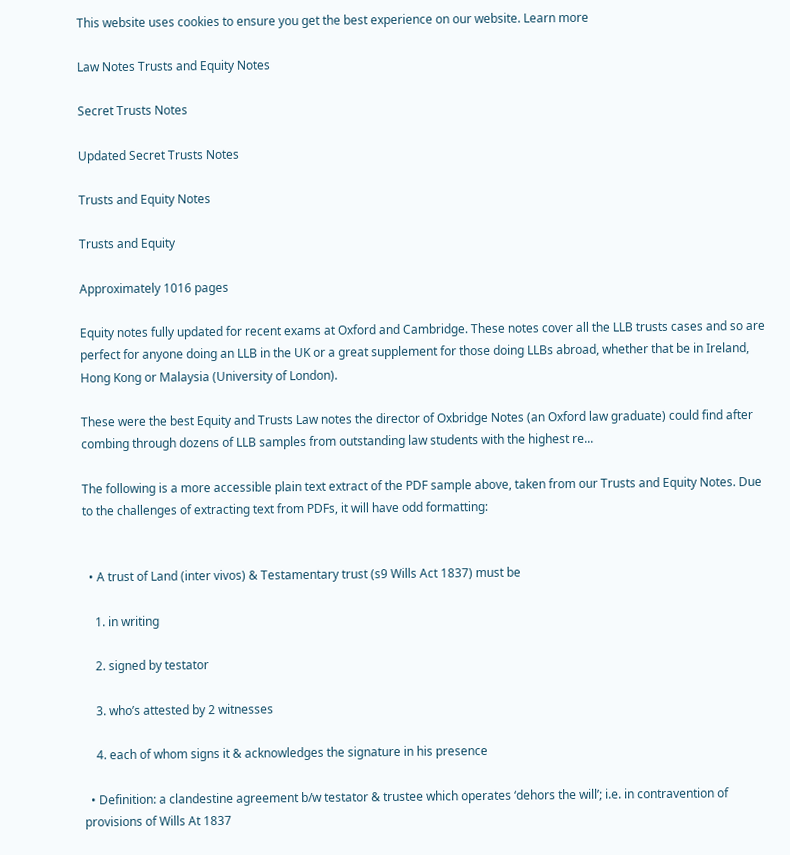This website uses cookies to ensure you get the best experience on our website. Learn more

Law Notes Trusts and Equity Notes

Secret Trusts Notes

Updated Secret Trusts Notes

Trusts and Equity Notes

Trusts and Equity

Approximately 1016 pages

Equity notes fully updated for recent exams at Oxford and Cambridge. These notes cover all the LLB trusts cases and so are perfect for anyone doing an LLB in the UK or a great supplement for those doing LLBs abroad, whether that be in Ireland, Hong Kong or Malaysia (University of London).

These were the best Equity and Trusts Law notes the director of Oxbridge Notes (an Oxford law graduate) could find after combing through dozens of LLB samples from outstanding law students with the highest re...

The following is a more accessible plain text extract of the PDF sample above, taken from our Trusts and Equity Notes. Due to the challenges of extracting text from PDFs, it will have odd formatting:


  • A trust of Land (inter vivos) & Testamentary trust (s9 Wills Act 1837) must be

    1. in writing

    2. signed by testator

    3. who’s attested by 2 witnesses

    4. each of whom signs it & acknowledges the signature in his presence

  • Definition: a clandestine agreement b/w testator & trustee which operates ‘dehors the will’; i.e. in contravention of provisions of Wills At 1837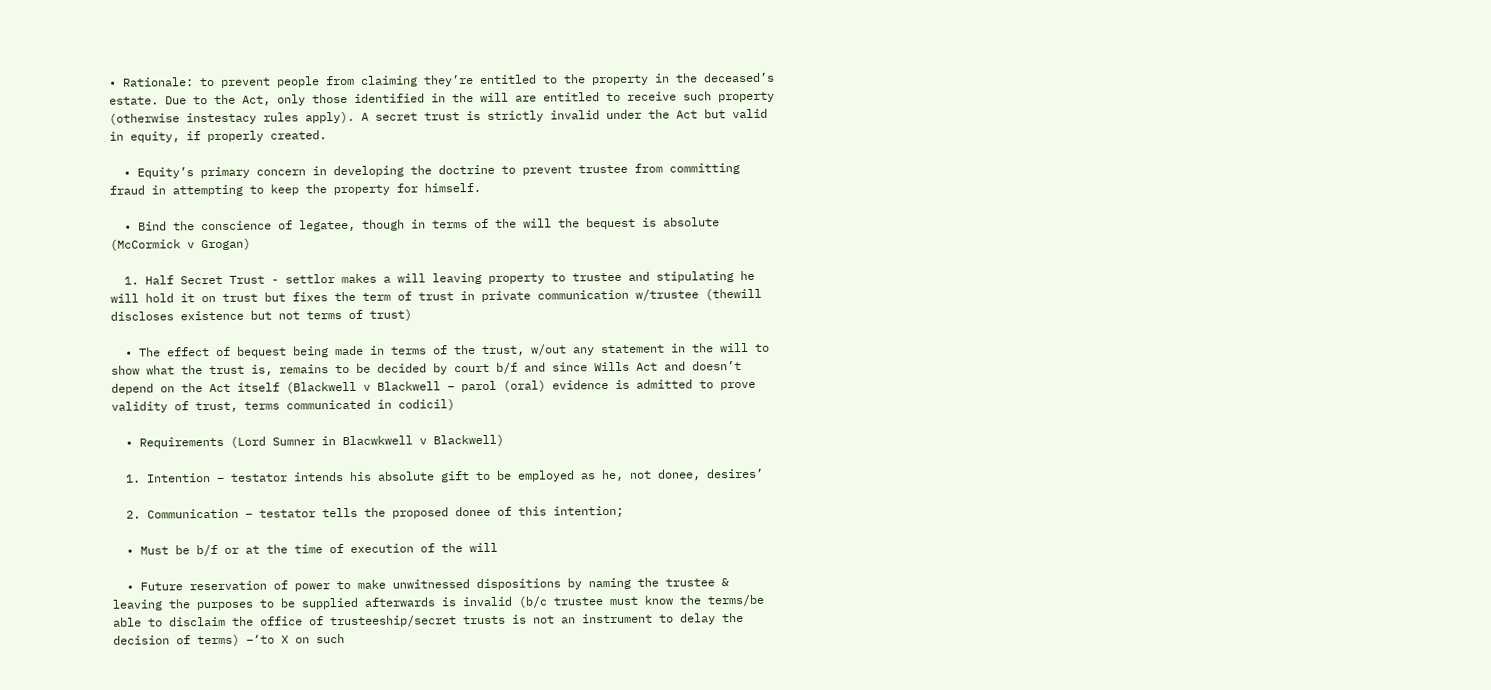• Rationale: to prevent people from claiming they’re entitled to the property in the deceased’s estate. Due to the Act, only those identified in the will are entitled to receive such property (otherwise instestacy rules apply). A secret trust is strictly invalid under the Act but valid in equity, if properly created.

  • Equity’s primary concern in developing the doctrine to prevent trustee from committing fraud in attempting to keep the property for himself.

  • Bind the conscience of legatee, though in terms of the will the bequest is absolute (McCormick v Grogan)

  1. Half Secret Trust - settlor makes a will leaving property to trustee and stipulating he will hold it on trust but fixes the term of trust in private communication w/trustee (thewill discloses existence but not terms of trust)

  • The effect of bequest being made in terms of the trust, w/out any statement in the will to show what the trust is, remains to be decided by court b/f and since Wills Act and doesn’t depend on the Act itself (Blackwell v Blackwell – parol (oral) evidence is admitted to prove validity of trust, terms communicated in codicil)

  • Requirements (Lord Sumner in Blacwkwell v Blackwell)

  1. Intention – testator intends his absolute gift to be employed as he, not donee, desires’

  2. Communication – testator tells the proposed donee of this intention;

  • Must be b/f or at the time of execution of the will

  • Future reservation of power to make unwitnessed dispositions by naming the trustee & leaving the purposes to be supplied afterwards is invalid (b/c trustee must know the terms/be able to disclaim the office of trusteeship/secret trusts is not an instrument to delay the decision of terms) –‘to X on such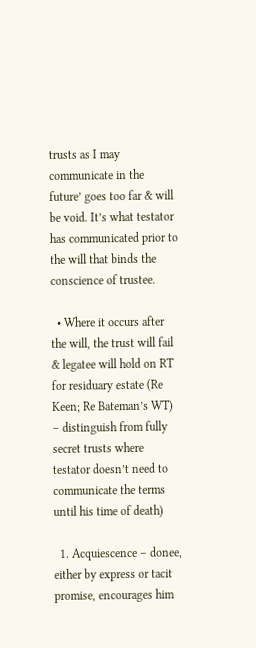trusts as I may communicate in the future’ goes too far & will be void. It’s what testator has communicated prior to the will that binds the conscience of trustee.

  • Where it occurs after the will, the trust will fail & legatee will hold on RT for residuary estate (Re Keen; Re Bateman’s WT) – distinguish from fully secret trusts where testator doesn’t need to communicate the terms until his time of death)

  1. Acquiescence – donee, either by express or tacit promise, encourages him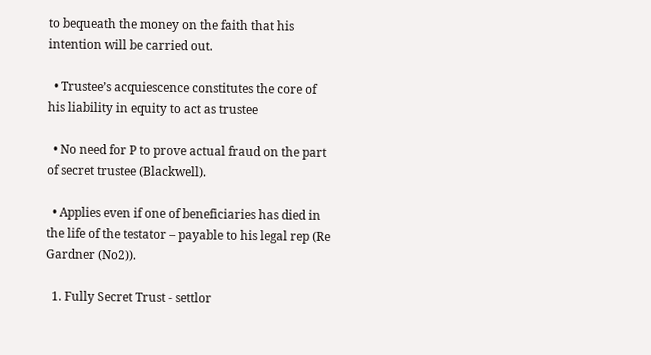to bequeath the money on the faith that his intention will be carried out.

  • Trustee’s acquiescence constitutes the core of his liability in equity to act as trustee

  • No need for P to prove actual fraud on the part of secret trustee (Blackwell).

  • Applies even if one of beneficiaries has died in the life of the testator – payable to his legal rep (Re Gardner (No2)).

  1. Fully Secret Trust - settlor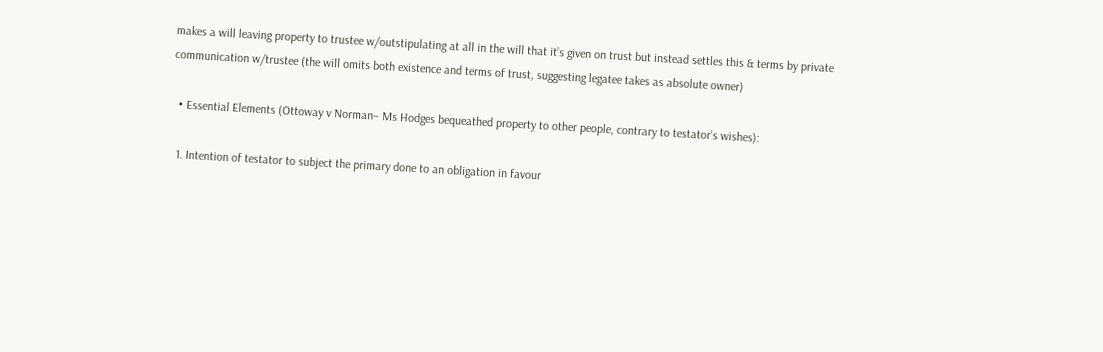makes a will leaving property to trustee w/outstipulating at all in the will that it’s given on trust but instead settles this & terms by private communication w/trustee (the will omits both existence and terms of trust, suggesting legatee takes as absolute owner)

  • Essential Elements (Ottoway v Norman– Ms Hodges bequeathed property to other people, contrary to testator’s wishes):

  1. Intention of testator to subject the primary done to an obligation in favour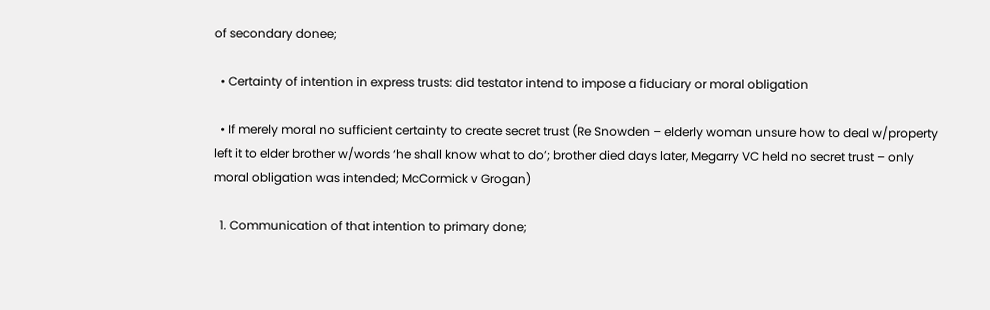of secondary donee;

  • Certainty of intention in express trusts: did testator intend to impose a fiduciary or moral obligation

  • If merely moral no sufficient certainty to create secret trust (Re Snowden – elderly woman unsure how to deal w/property left it to elder brother w/words ‘he shall know what to do’; brother died days later, Megarry VC held no secret trust – only moral obligation was intended; McCormick v Grogan)

  1. Communication of that intention to primary done;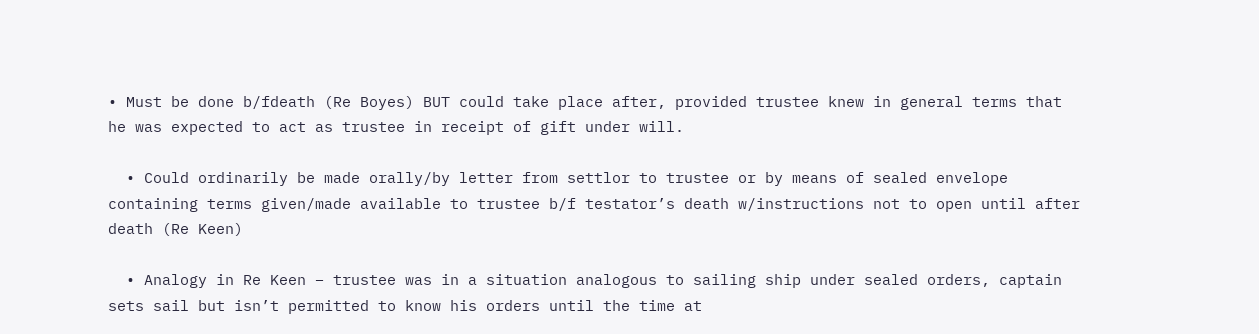• Must be done b/fdeath (Re Boyes) BUT could take place after, provided trustee knew in general terms that he was expected to act as trustee in receipt of gift under will.

  • Could ordinarily be made orally/by letter from settlor to trustee or by means of sealed envelope containing terms given/made available to trustee b/f testator’s death w/instructions not to open until after death (Re Keen)

  • Analogy in Re Keen – trustee was in a situation analogous to sailing ship under sealed orders, captain sets sail but isn’t permitted to know his orders until the time at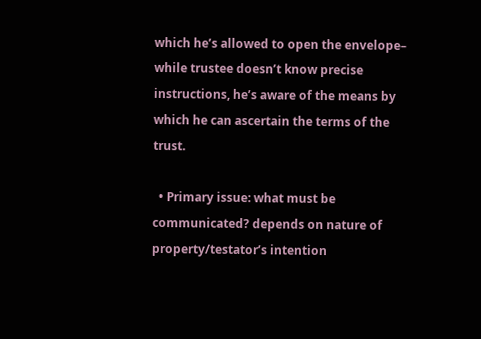which he’s allowed to open the envelope– while trustee doesn’t know precise instructions, he’s aware of the means by which he can ascertain the terms of the trust.

  • Primary issue: what must be communicated? depends on nature of property/testator’s intention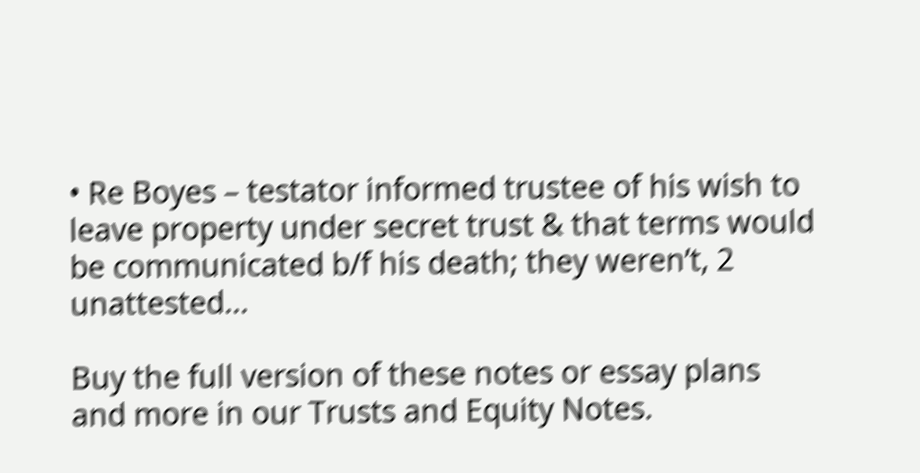• Re Boyes – testator informed trustee of his wish to leave property under secret trust & that terms would be communicated b/f his death; they weren’t, 2 unattested...

Buy the full version of these notes or essay plans and more in our Trusts and Equity Notes.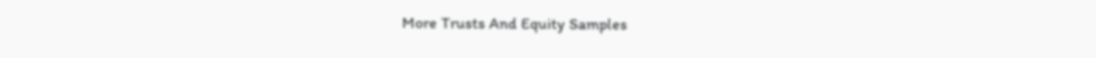More Trusts And Equity Samples